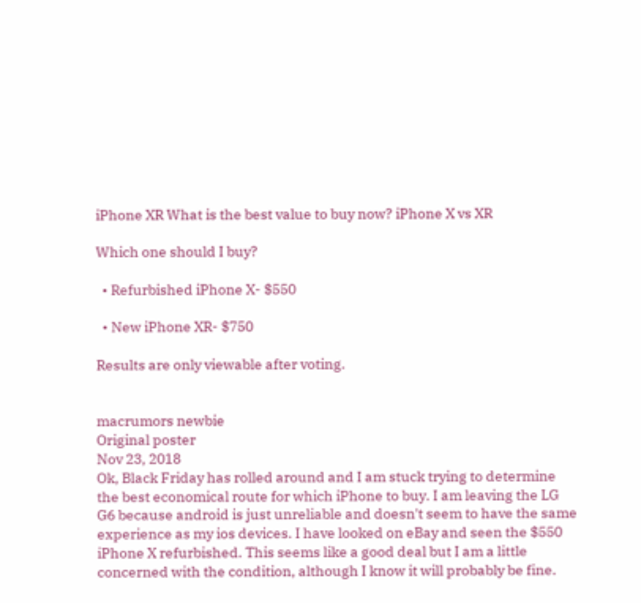iPhone XR What is the best value to buy now? iPhone X vs XR

Which one should I buy?

  • Refurbished iPhone X- $550

  • New iPhone XR- $750

Results are only viewable after voting.


macrumors newbie
Original poster
Nov 23, 2018
Ok, Black Friday has rolled around and I am stuck trying to determine the best economical route for which iPhone to buy. I am leaving the LG G6 because android is just unreliable and doesn't seem to have the same experience as my ios devices. I have looked on eBay and seen the $550 iPhone X refurbished. This seems like a good deal but I am a little concerned with the condition, although I know it will probably be fine.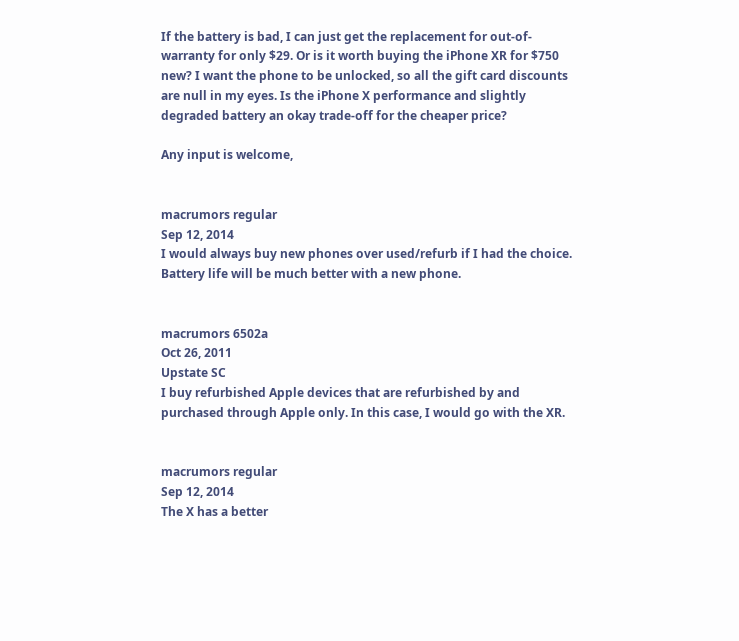If the battery is bad, I can just get the replacement for out-of-warranty for only $29. Or is it worth buying the iPhone XR for $750 new? I want the phone to be unlocked, so all the gift card discounts are null in my eyes. Is the iPhone X performance and slightly degraded battery an okay trade-off for the cheaper price?

Any input is welcome,


macrumors regular
Sep 12, 2014
I would always buy new phones over used/refurb if I had the choice. Battery life will be much better with a new phone.


macrumors 6502a
Oct 26, 2011
Upstate SC
I buy refurbished Apple devices that are refurbished by and purchased through Apple only. In this case, I would go with the XR.


macrumors regular
Sep 12, 2014
The X has a better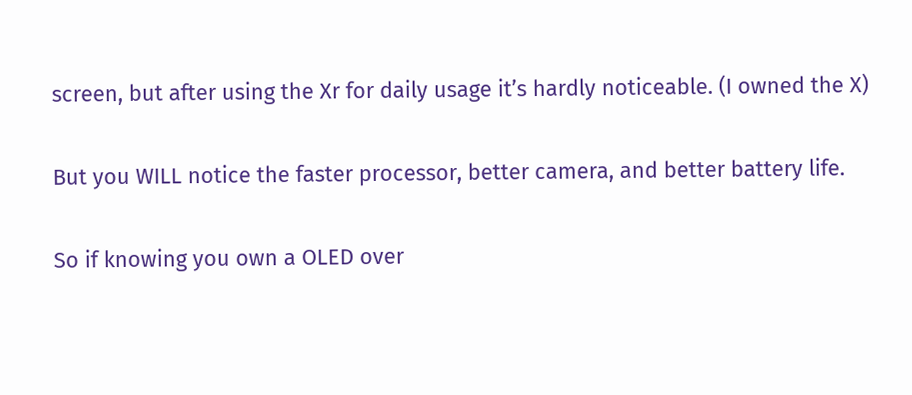screen, but after using the Xr for daily usage it’s hardly noticeable. (I owned the X)

But you WILL notice the faster processor, better camera, and better battery life.

So if knowing you own a OLED over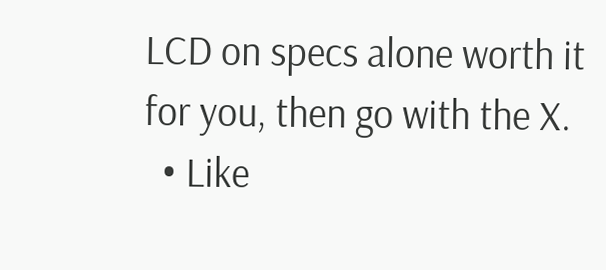LCD on specs alone worth it for you, then go with the X.
  • Like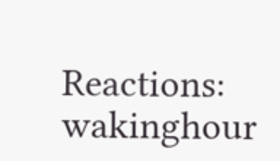Reactions: wakinghour